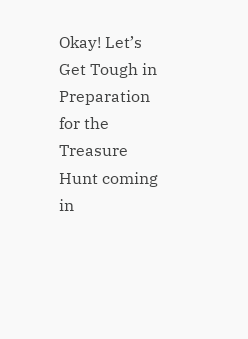Okay! Let’s Get Tough in Preparation for the Treasure Hunt coming in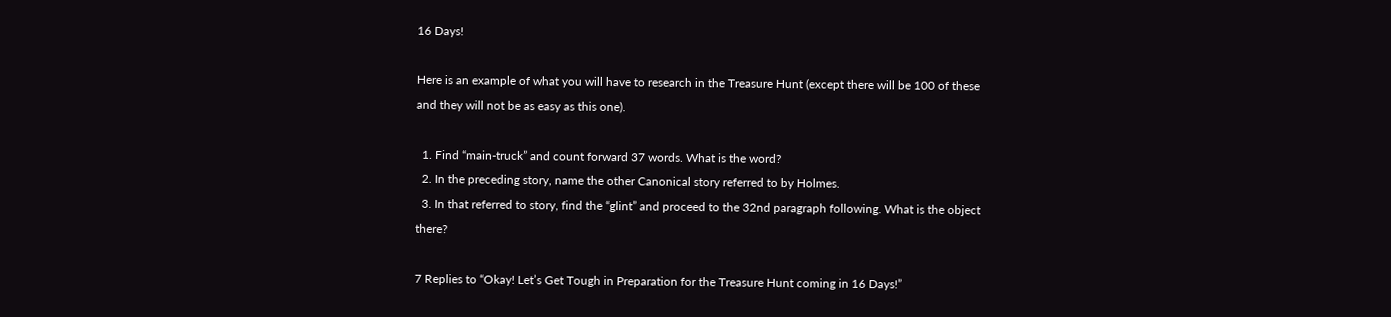16 Days!

Here is an example of what you will have to research in the Treasure Hunt (except there will be 100 of these and they will not be as easy as this one).

  1. Find “main-truck” and count forward 37 words. What is the word?
  2. In the preceding story, name the other Canonical story referred to by Holmes.
  3. In that referred to story, find the “glint” and proceed to the 32nd paragraph following. What is the object there?

7 Replies to “Okay! Let’s Get Tough in Preparation for the Treasure Hunt coming in 16 Days!”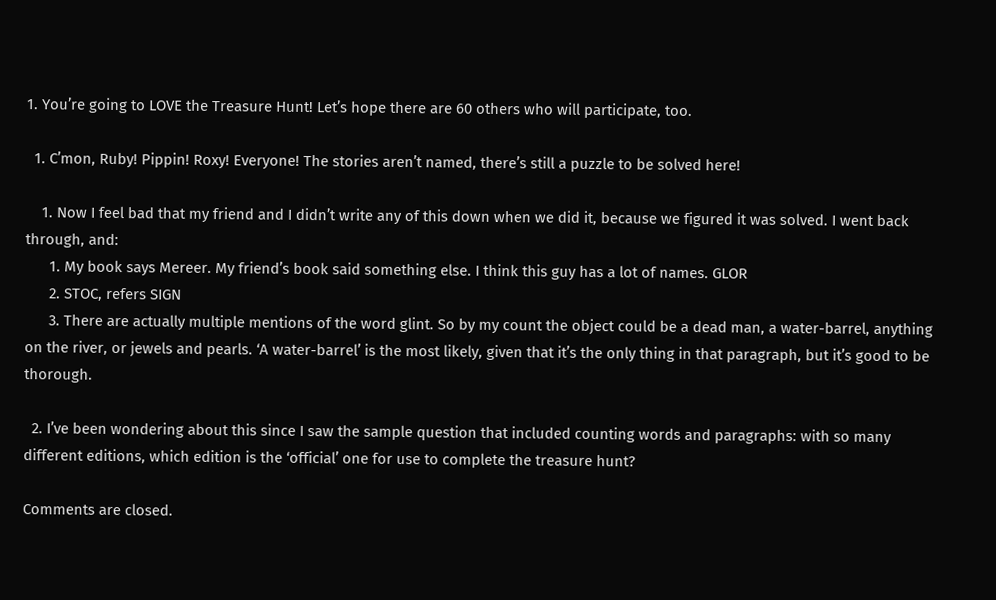1. You’re going to LOVE the Treasure Hunt! Let’s hope there are 60 others who will participate, too.

  1. C’mon, Ruby! Pippin! Roxy! Everyone! The stories aren’t named, there’s still a puzzle to be solved here!

    1. Now I feel bad that my friend and I didn’t write any of this down when we did it, because we figured it was solved. I went back through, and:
      1. My book says Mereer. My friend’s book said something else. I think this guy has a lot of names. GLOR
      2. STOC, refers SIGN
      3. There are actually multiple mentions of the word glint. So by my count the object could be a dead man, a water-barrel, anything on the river, or jewels and pearls. ‘A water-barrel’ is the most likely, given that it’s the only thing in that paragraph, but it’s good to be thorough.

  2. I’ve been wondering about this since I saw the sample question that included counting words and paragraphs: with so many different editions, which edition is the ‘official’ one for use to complete the treasure hunt?

Comments are closed.